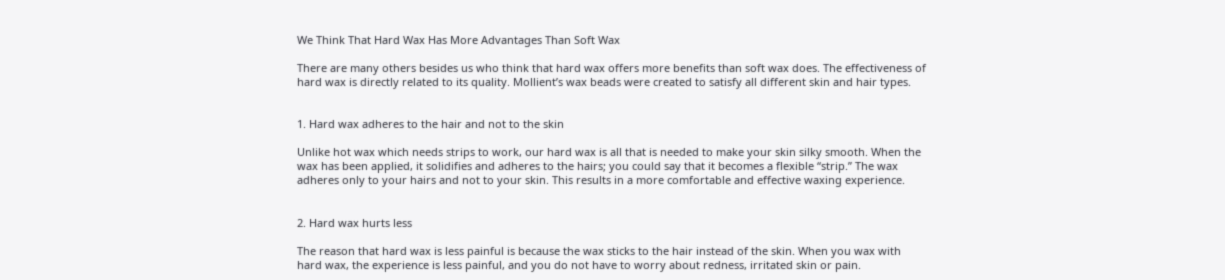We Think That Hard Wax Has More Advantages Than Soft Wax

There are many others besides us who think that hard wax offers more benefits than soft wax does. The effectiveness of hard wax is directly related to its quality. Mollient’s wax beads were created to satisfy all different skin and hair types.


1. Hard wax adheres to the hair and not to the skin

Unlike hot wax which needs strips to work, our hard wax is all that is needed to make your skin silky smooth. When the wax has been applied, it solidifies and adheres to the hairs; you could say that it becomes a flexible “strip.” The wax adheres only to your hairs and not to your skin. This results in a more comfortable and effective waxing experience.


2. Hard wax hurts less

The reason that hard wax is less painful is because the wax sticks to the hair instead of the skin. When you wax with hard wax, the experience is less painful, and you do not have to worry about redness, irritated skin or pain.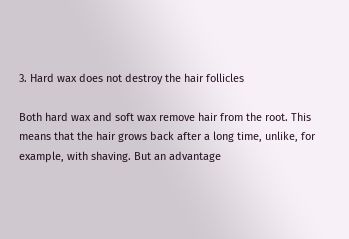3. Hard wax does not destroy the hair follicles

Both hard wax and soft wax remove hair from the root. This means that the hair grows back after a long time, unlike, for example, with shaving. But an advantage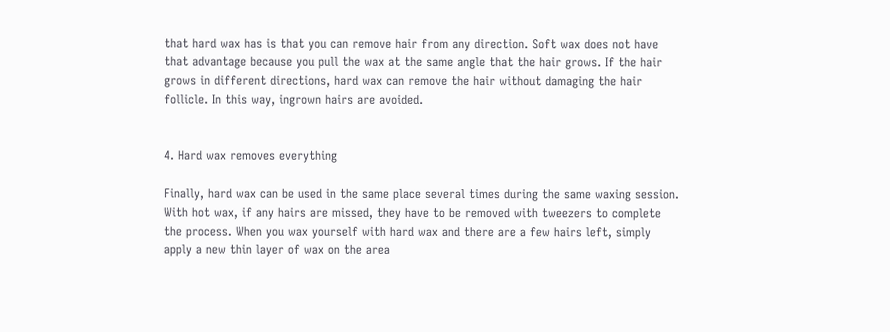that hard wax has is that you can remove hair from any direction. Soft wax does not have that advantage because you pull the wax at the same angle that the hair grows. If the hair grows in different directions, hard wax can remove the hair without damaging the hair follicle. In this way, ingrown hairs are avoided.


4. Hard wax removes everything

Finally, hard wax can be used in the same place several times during the same waxing session. With hot wax, if any hairs are missed, they have to be removed with tweezers to complete the process. When you wax yourself with hard wax and there are a few hairs left, simply apply a new thin layer of wax on the area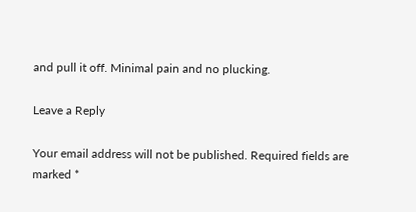and pull it off. Minimal pain and no plucking.

Leave a Reply

Your email address will not be published. Required fields are marked *